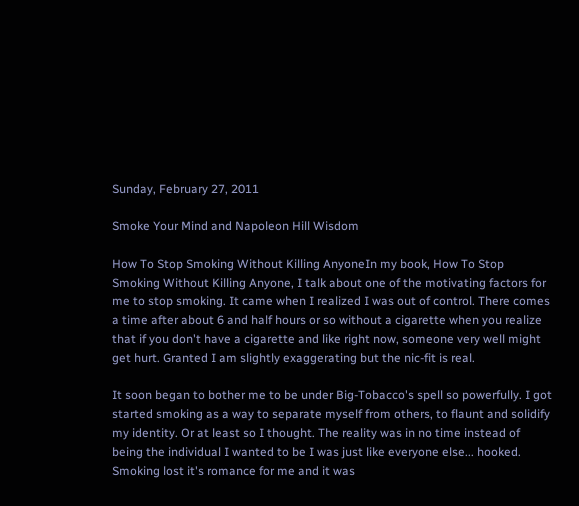Sunday, February 27, 2011

Smoke Your Mind and Napoleon Hill Wisdom

How To Stop Smoking Without Killing AnyoneIn my book, How To Stop Smoking Without Killing Anyone, I talk about one of the motivating factors for me to stop smoking. It came when I realized I was out of control. There comes a time after about 6 and half hours or so without a cigarette when you realize that if you don't have a cigarette and like right now, someone very well might get hurt. Granted I am slightly exaggerating but the nic-fit is real.

It soon began to bother me to be under Big-Tobacco's spell so powerfully. I got started smoking as a way to separate myself from others, to flaunt and solidify my identity. Or at least so I thought. The reality was in no time instead of being the individual I wanted to be I was just like everyone else... hooked. Smoking lost it's romance for me and it was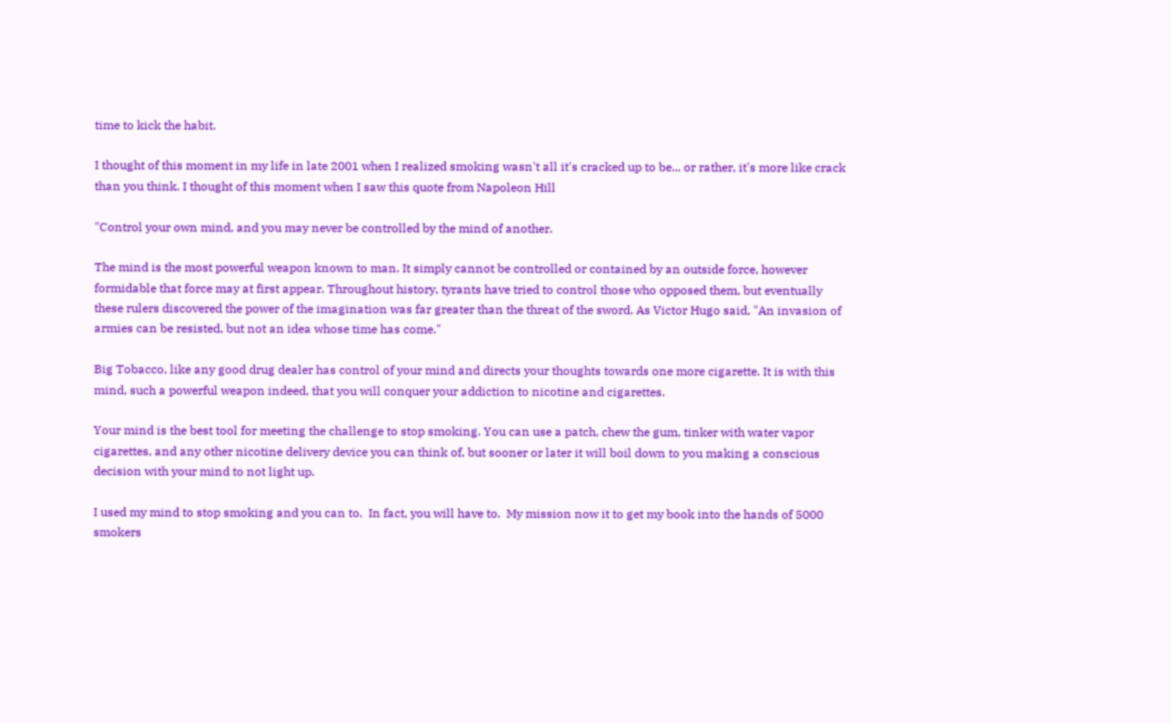time to kick the habit.

I thought of this moment in my life in late 2001 when I realized smoking wasn't all it's cracked up to be... or rather, it's more like crack than you think. I thought of this moment when I saw this quote from Napoleon Hill

"Control your own mind, and you may never be controlled by the mind of another.

The mind is the most powerful weapon known to man. It simply cannot be controlled or contained by an outside force, however formidable that force may at first appear. Throughout history, tyrants have tried to control those who opposed them, but eventually these rulers discovered the power of the imagination was far greater than the threat of the sword. As Victor Hugo said, "An invasion of armies can be resisted, but not an idea whose time has come."

Big Tobacco, like any good drug dealer has control of your mind and directs your thoughts towards one more cigarette. It is with this mind, such a powerful weapon indeed, that you will conquer your addiction to nicotine and cigarettes.

Your mind is the best tool for meeting the challenge to stop smoking. You can use a patch, chew the gum, tinker with water vapor cigarettes, and any other nicotine delivery device you can think of, but sooner or later it will boil down to you making a conscious decision with your mind to not light up.

I used my mind to stop smoking and you can to.  In fact, you will have to.  My mission now it to get my book into the hands of 5000 smokers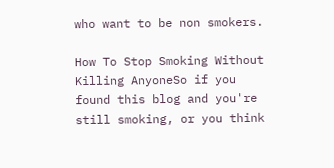who want to be non smokers.

How To Stop Smoking Without Killing AnyoneSo if you found this blog and you're still smoking, or you think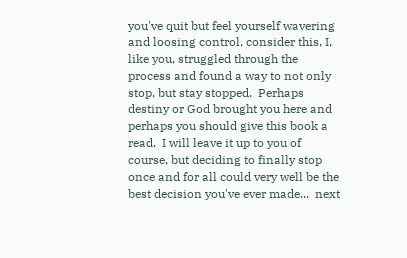you've quit but feel yourself wavering and loosing control, consider this, I, like you, struggled through the process and found a way to not only stop, but stay stopped.  Perhaps destiny or God brought you here and perhaps you should give this book a read.  I will leave it up to you of course, but deciding to finally stop once and for all could very well be the best decision you've ever made...  next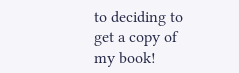to deciding to get a copy of my book!